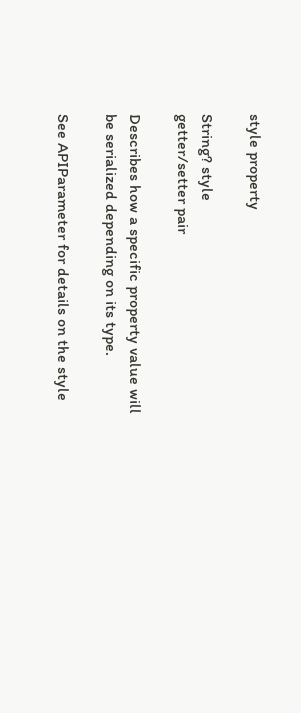style property

String? style
getter/setter pair

Describes how a specific property value will be serialized depending on its type.

See APIParameter for details on the style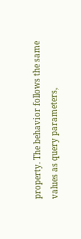property. The behavior follows the same values as query parameters,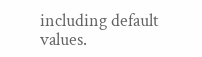including default values.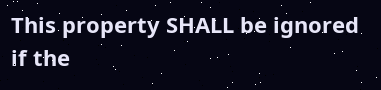This property SHALL be ignored if the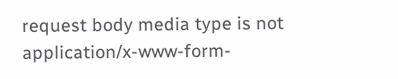request body media type is not application/x-www-form-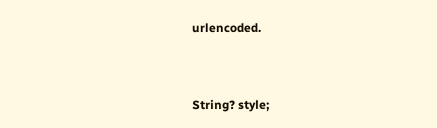urlencoded.


String? style;